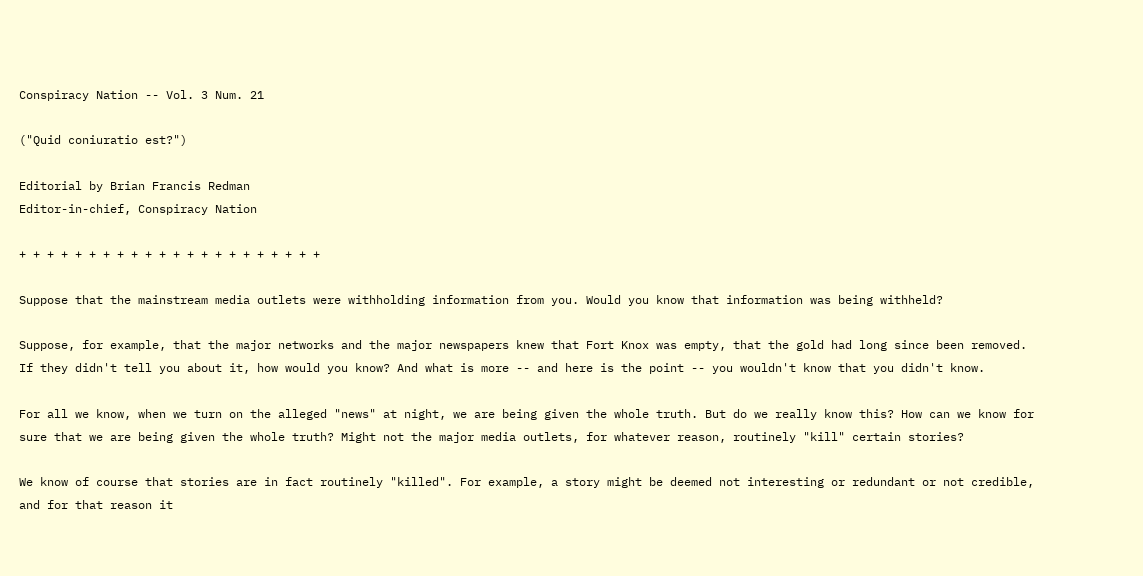Conspiracy Nation -- Vol. 3 Num. 21

("Quid coniuratio est?")

Editorial by Brian Francis Redman
Editor-in-chief, Conspiracy Nation

+ + + + + + + + + + + + + + + + + + + + + +

Suppose that the mainstream media outlets were withholding information from you. Would you know that information was being withheld?

Suppose, for example, that the major networks and the major newspapers knew that Fort Knox was empty, that the gold had long since been removed. If they didn't tell you about it, how would you know? And what is more -- and here is the point -- you wouldn't know that you didn't know.

For all we know, when we turn on the alleged "news" at night, we are being given the whole truth. But do we really know this? How can we know for sure that we are being given the whole truth? Might not the major media outlets, for whatever reason, routinely "kill" certain stories?

We know of course that stories are in fact routinely "killed". For example, a story might be deemed not interesting or redundant or not credible, and for that reason it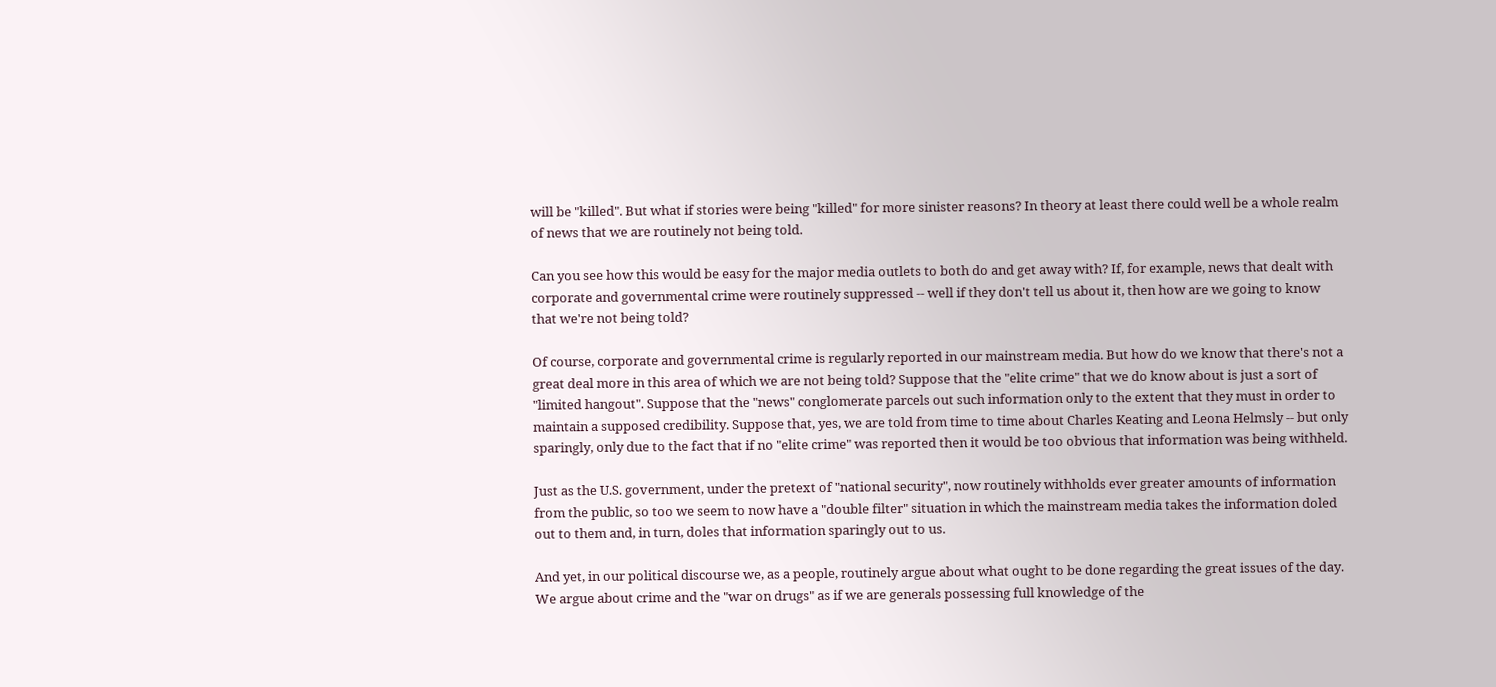will be "killed". But what if stories were being "killed" for more sinister reasons? In theory at least there could well be a whole realm of news that we are routinely not being told.

Can you see how this would be easy for the major media outlets to both do and get away with? If, for example, news that dealt with corporate and governmental crime were routinely suppressed -- well if they don't tell us about it, then how are we going to know that we're not being told?

Of course, corporate and governmental crime is regularly reported in our mainstream media. But how do we know that there's not a great deal more in this area of which we are not being told? Suppose that the "elite crime" that we do know about is just a sort of "limited hangout". Suppose that the "news" conglomerate parcels out such information only to the extent that they must in order to maintain a supposed credibility. Suppose that, yes, we are told from time to time about Charles Keating and Leona Helmsly -- but only sparingly, only due to the fact that if no "elite crime" was reported then it would be too obvious that information was being withheld.

Just as the U.S. government, under the pretext of "national security", now routinely withholds ever greater amounts of information from the public, so too we seem to now have a "double filter" situation in which the mainstream media takes the information doled out to them and, in turn, doles that information sparingly out to us.

And yet, in our political discourse we, as a people, routinely argue about what ought to be done regarding the great issues of the day. We argue about crime and the "war on drugs" as if we are generals possessing full knowledge of the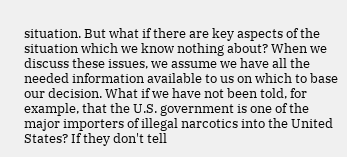situation. But what if there are key aspects of the situation which we know nothing about? When we discuss these issues, we assume we have all the needed information available to us on which to base our decision. What if we have not been told, for example, that the U.S. government is one of the major importers of illegal narcotics into the United States? If they don't tell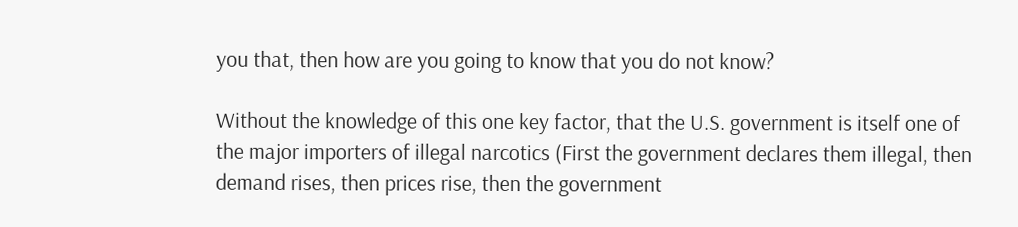you that, then how are you going to know that you do not know?

Without the knowledge of this one key factor, that the U.S. government is itself one of the major importers of illegal narcotics (First the government declares them illegal, then demand rises, then prices rise, then the government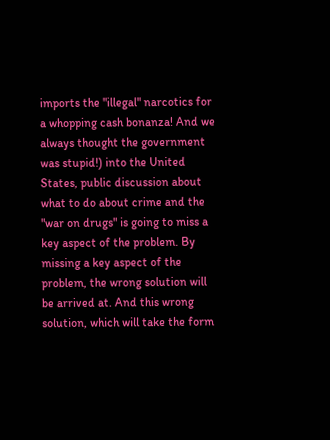imports the "illegal" narcotics for a whopping cash bonanza! And we always thought the government was stupid!) into the United States, public discussion about what to do about crime and the "war on drugs" is going to miss a key aspect of the problem. By missing a key aspect of the problem, the wrong solution will be arrived at. And this wrong solution, which will take the form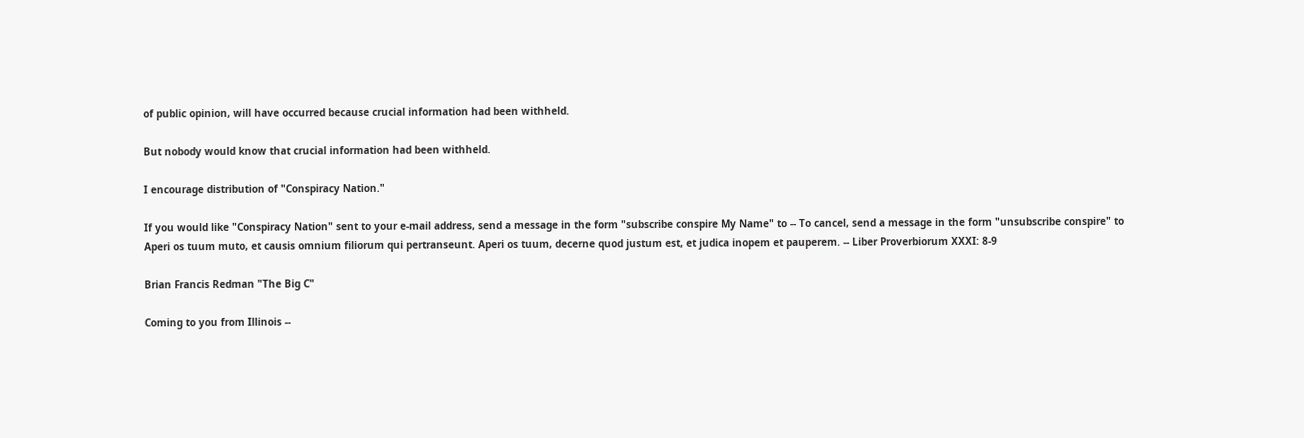of public opinion, will have occurred because crucial information had been withheld.

But nobody would know that crucial information had been withheld.

I encourage distribution of "Conspiracy Nation."

If you would like "Conspiracy Nation" sent to your e-mail address, send a message in the form "subscribe conspire My Name" to -- To cancel, send a message in the form "unsubscribe conspire" to
Aperi os tuum muto, et causis omnium filiorum qui pertranseunt. Aperi os tuum, decerne quod justum est, et judica inopem et pauperem. -- Liber Proverbiorum XXXI: 8-9

Brian Francis Redman "The Big C"

Coming to you from Illinois --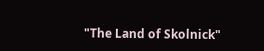"The Land of Skolnick"